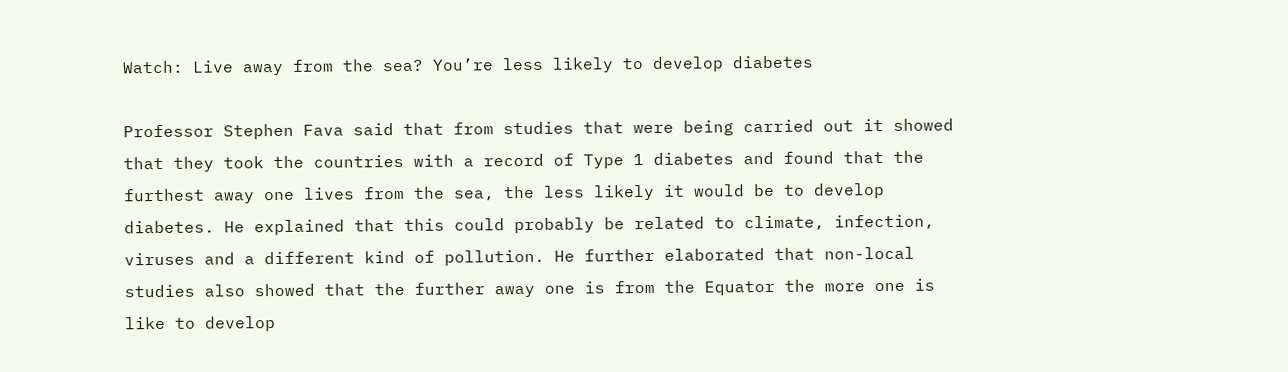Watch: Live away from the sea? You’re less likely to develop diabetes

Professor Stephen Fava said that from studies that were being carried out it showed that they took the countries with a record of Type 1 diabetes and found that the furthest away one lives from the sea, the less likely it would be to develop diabetes. He explained that this could probably be related to climate, infection, viruses and a different kind of pollution. He further elaborated that non-local studies also showed that the further away one is from the Equator the more one is like to develop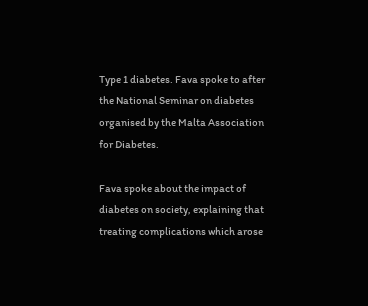Type 1 diabetes. Fava spoke to after the National Seminar on diabetes organised by the Malta Association for Diabetes.

Fava spoke about the impact of diabetes on society, explaining that treating complications which arose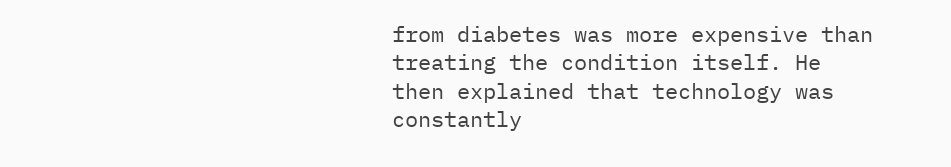from diabetes was more expensive than treating the condition itself. He then explained that technology was constantly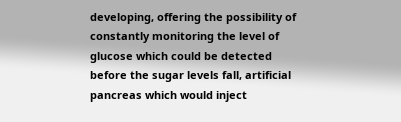developing, offering the possibility of constantly monitoring the level of glucose which could be detected before the sugar levels fall, artificial pancreas which would inject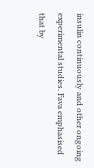insulin continuously and other ongoing experimental studies. Fava emphasised that by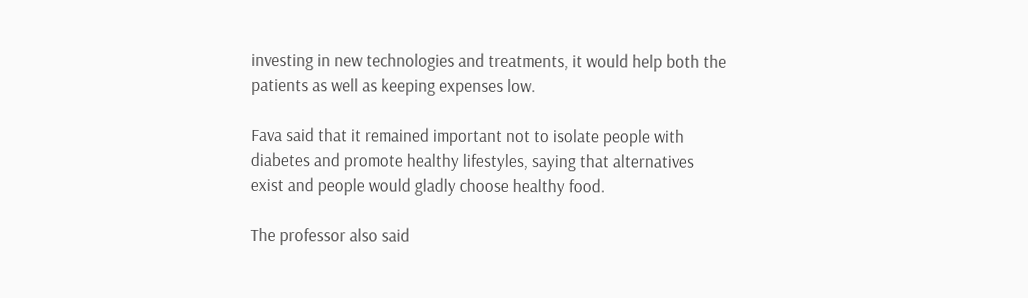investing in new technologies and treatments, it would help both the patients as well as keeping expenses low.

Fava said that it remained important not to isolate people with diabetes and promote healthy lifestyles, saying that alternatives exist and people would gladly choose healthy food.

The professor also said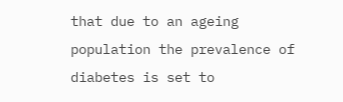that due to an ageing population the prevalence of diabetes is set to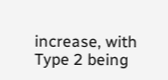increase, with Type 2 being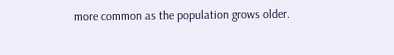more common as the population grows older.